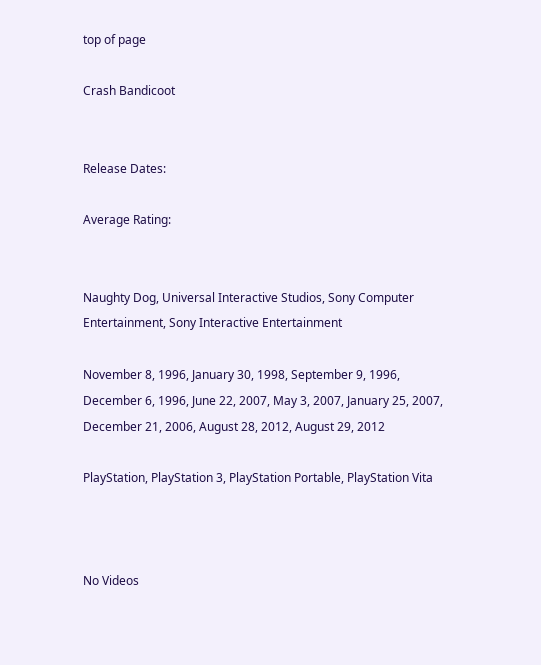top of page

Crash Bandicoot


Release Dates:

Average Rating:


Naughty Dog, Universal Interactive Studios, Sony Computer Entertainment, Sony Interactive Entertainment

November 8, 1996, January 30, 1998, September 9, 1996, December 6, 1996, June 22, 2007, May 3, 2007, January 25, 2007, December 21, 2006, August 28, 2012, August 29, 2012

PlayStation, PlayStation 3, PlayStation Portable, PlayStation Vita



No Videos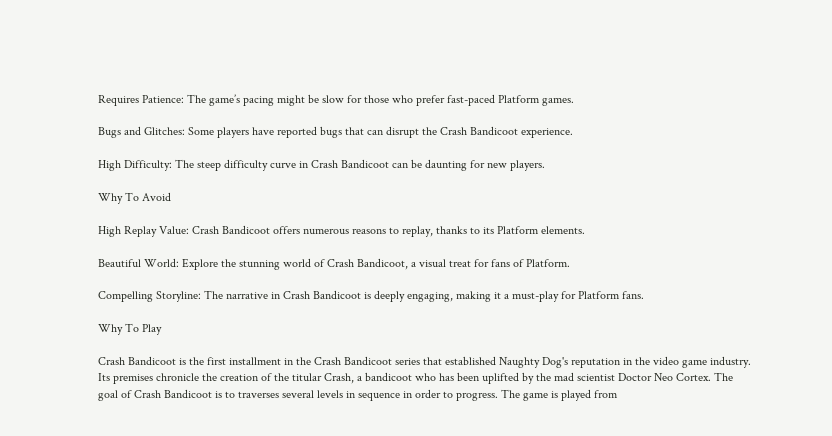Requires Patience: The game’s pacing might be slow for those who prefer fast-paced Platform games.

Bugs and Glitches: Some players have reported bugs that can disrupt the Crash Bandicoot experience.

High Difficulty: The steep difficulty curve in Crash Bandicoot can be daunting for new players.

Why To Avoid

High Replay Value: Crash Bandicoot offers numerous reasons to replay, thanks to its Platform elements.

Beautiful World: Explore the stunning world of Crash Bandicoot, a visual treat for fans of Platform.

Compelling Storyline: The narrative in Crash Bandicoot is deeply engaging, making it a must-play for Platform fans.

Why To Play

Crash Bandicoot is the first installment in the Crash Bandicoot series that established Naughty Dog's reputation in the video game industry. Its premises chronicle the creation of the titular Crash, a bandicoot who has been uplifted by the mad scientist Doctor Neo Cortex. The goal of Crash Bandicoot is to traverses several levels in sequence in order to progress. The game is played from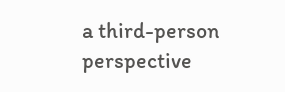a third-person perspective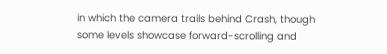in which the camera trails behind Crash, though some levels showcase forward-scrolling and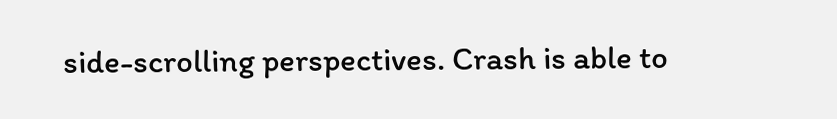side-scrolling perspectives. Crash is able to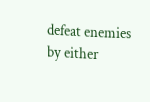defeat enemies by either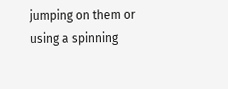jumping on them or using a spinning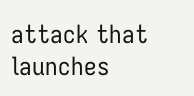attack that launches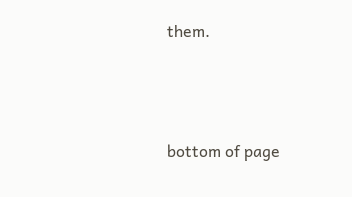them.



bottom of page